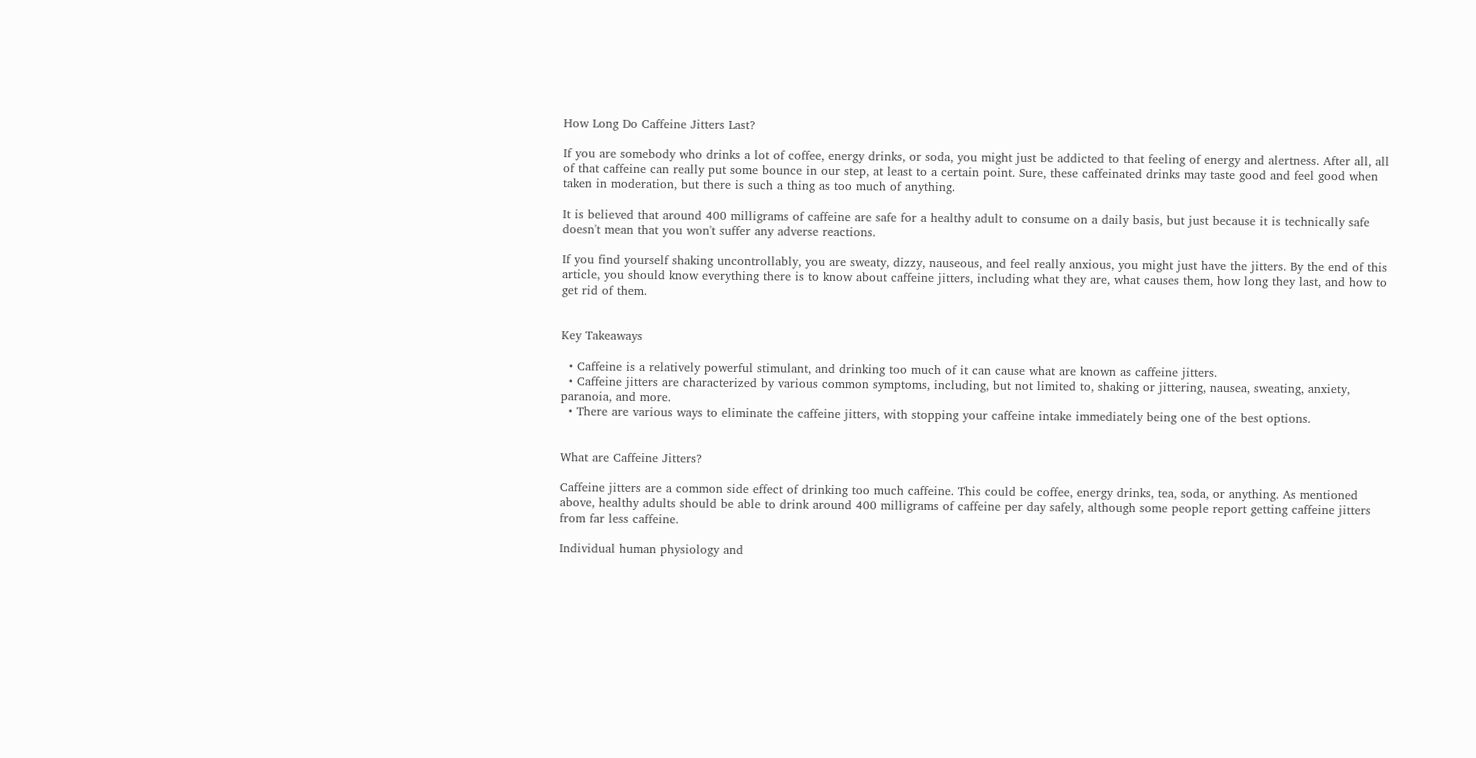How Long Do Caffeine Jitters Last?

If you are somebody who drinks a lot of coffee, energy drinks, or soda, you might just be addicted to that feeling of energy and alertness. After all, all of that caffeine can really put some bounce in our step, at least to a certain point. Sure, these caffeinated drinks may taste good and feel good when taken in moderation, but there is such a thing as too much of anything.

It is believed that around 400 milligrams of caffeine are safe for a healthy adult to consume on a daily basis, but just because it is technically safe doesn't mean that you won't suffer any adverse reactions.

If you find yourself shaking uncontrollably, you are sweaty, dizzy, nauseous, and feel really anxious, you might just have the jitters. By the end of this article, you should know everything there is to know about caffeine jitters, including what they are, what causes them, how long they last, and how to get rid of them.


Key Takeaways

  • Caffeine is a relatively powerful stimulant, and drinking too much of it can cause what are known as caffeine jitters.
  • Caffeine jitters are characterized by various common symptoms, including, but not limited to, shaking or jittering, nausea, sweating, anxiety, paranoia, and more.
  • There are various ways to eliminate the caffeine jitters, with stopping your caffeine intake immediately being one of the best options.


What are Caffeine Jitters?

Caffeine jitters are a common side effect of drinking too much caffeine. This could be coffee, energy drinks, tea, soda, or anything. As mentioned above, healthy adults should be able to drink around 400 milligrams of caffeine per day safely, although some people report getting caffeine jitters from far less caffeine.

Individual human physiology and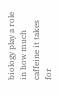biology play a role in how much caffeine it takes for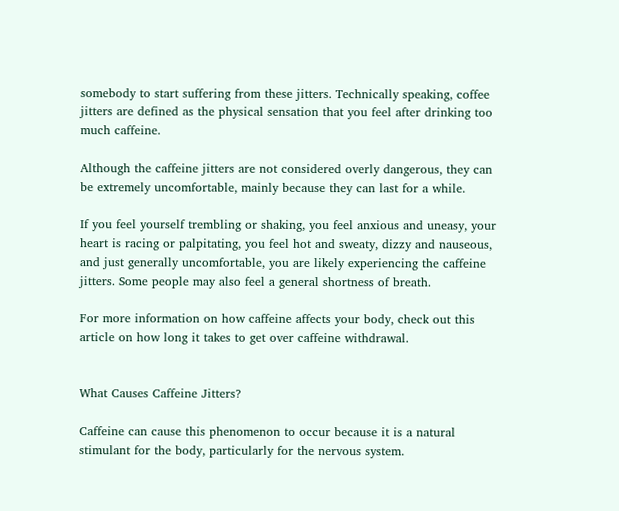somebody to start suffering from these jitters. Technically speaking, coffee jitters are defined as the physical sensation that you feel after drinking too much caffeine.

Although the caffeine jitters are not considered overly dangerous, they can be extremely uncomfortable, mainly because they can last for a while.

If you feel yourself trembling or shaking, you feel anxious and uneasy, your heart is racing or palpitating, you feel hot and sweaty, dizzy and nauseous, and just generally uncomfortable, you are likely experiencing the caffeine jitters. Some people may also feel a general shortness of breath.

For more information on how caffeine affects your body, check out this article on how long it takes to get over caffeine withdrawal.


What Causes Caffeine Jitters?

Caffeine can cause this phenomenon to occur because it is a natural stimulant for the body, particularly for the nervous system.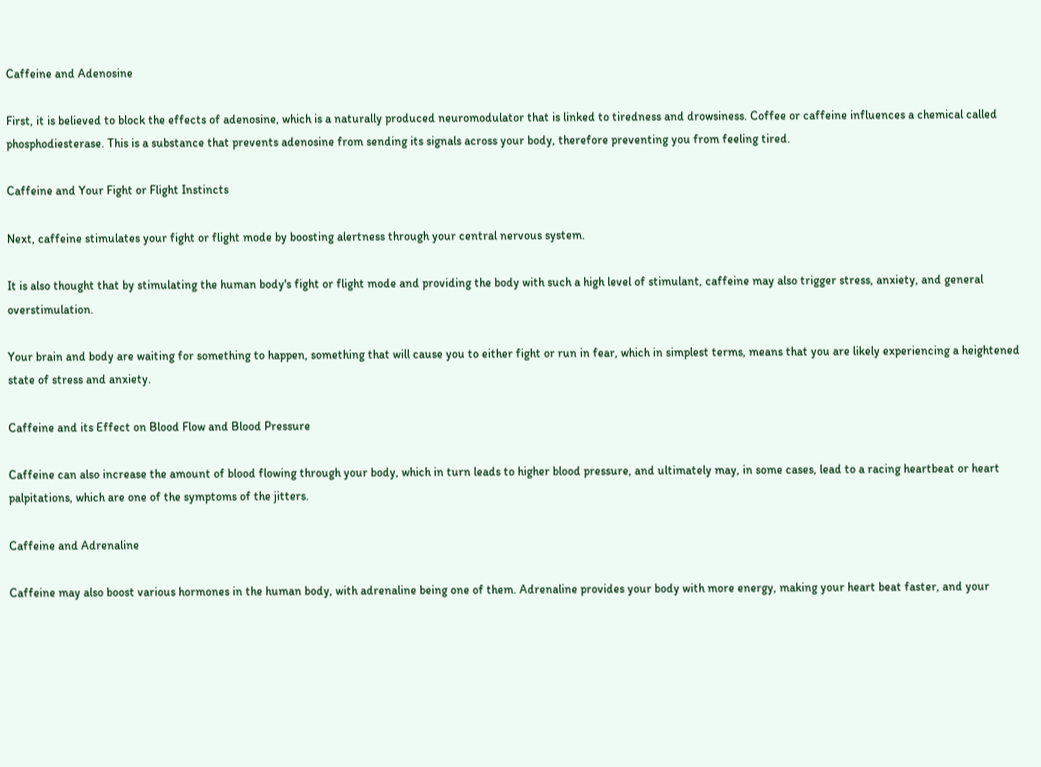Caffeine and Adenosine

First, it is believed to block the effects of adenosine, which is a naturally produced neuromodulator that is linked to tiredness and drowsiness. Coffee or caffeine influences a chemical called phosphodiesterase. This is a substance that prevents adenosine from sending its signals across your body, therefore preventing you from feeling tired.

Caffeine and Your Fight or Flight Instincts

Next, caffeine stimulates your fight or flight mode by boosting alertness through your central nervous system.

It is also thought that by stimulating the human body's fight or flight mode and providing the body with such a high level of stimulant, caffeine may also trigger stress, anxiety, and general overstimulation.

Your brain and body are waiting for something to happen, something that will cause you to either fight or run in fear, which in simplest terms, means that you are likely experiencing a heightened state of stress and anxiety.

Caffeine and its Effect on Blood Flow and Blood Pressure

Caffeine can also increase the amount of blood flowing through your body, which in turn leads to higher blood pressure, and ultimately may, in some cases, lead to a racing heartbeat or heart palpitations, which are one of the symptoms of the jitters.

Caffeine and Adrenaline

Caffeine may also boost various hormones in the human body, with adrenaline being one of them. Adrenaline provides your body with more energy, making your heart beat faster, and your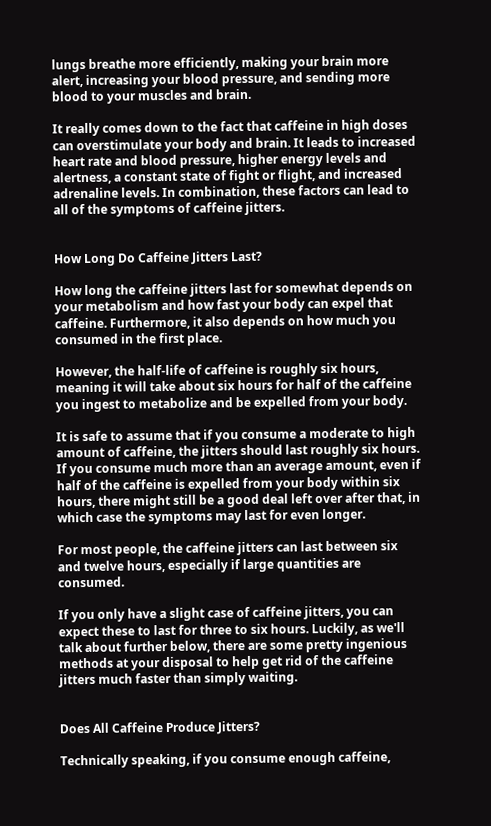lungs breathe more efficiently, making your brain more alert, increasing your blood pressure, and sending more blood to your muscles and brain.

It really comes down to the fact that caffeine in high doses can overstimulate your body and brain. It leads to increased heart rate and blood pressure, higher energy levels and alertness, a constant state of fight or flight, and increased adrenaline levels. In combination, these factors can lead to all of the symptoms of caffeine jitters.


How Long Do Caffeine Jitters Last?

How long the caffeine jitters last for somewhat depends on your metabolism and how fast your body can expel that caffeine. Furthermore, it also depends on how much you consumed in the first place.

However, the half-life of caffeine is roughly six hours, meaning it will take about six hours for half of the caffeine you ingest to metabolize and be expelled from your body.

It is safe to assume that if you consume a moderate to high amount of caffeine, the jitters should last roughly six hours. If you consume much more than an average amount, even if half of the caffeine is expelled from your body within six hours, there might still be a good deal left over after that, in which case the symptoms may last for even longer.

For most people, the caffeine jitters can last between six and twelve hours, especially if large quantities are consumed.

If you only have a slight case of caffeine jitters, you can expect these to last for three to six hours. Luckily, as we'll talk about further below, there are some pretty ingenious methods at your disposal to help get rid of the caffeine jitters much faster than simply waiting.


Does All Caffeine Produce Jitters?

Technically speaking, if you consume enough caffeine,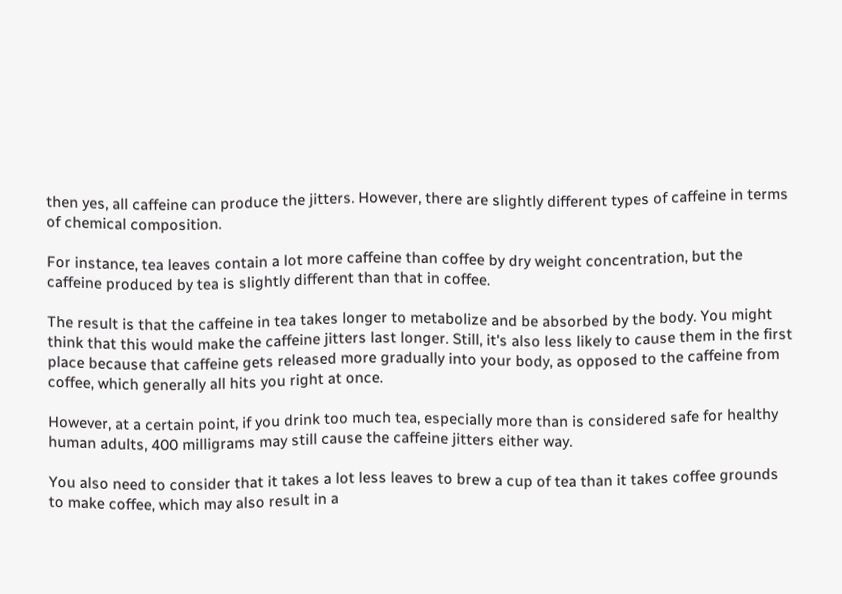then yes, all caffeine can produce the jitters. However, there are slightly different types of caffeine in terms of chemical composition.

For instance, tea leaves contain a lot more caffeine than coffee by dry weight concentration, but the caffeine produced by tea is slightly different than that in coffee.

The result is that the caffeine in tea takes longer to metabolize and be absorbed by the body. You might think that this would make the caffeine jitters last longer. Still, it's also less likely to cause them in the first place because that caffeine gets released more gradually into your body, as opposed to the caffeine from coffee, which generally all hits you right at once.

However, at a certain point, if you drink too much tea, especially more than is considered safe for healthy human adults, 400 milligrams may still cause the caffeine jitters either way.

You also need to consider that it takes a lot less leaves to brew a cup of tea than it takes coffee grounds to make coffee, which may also result in a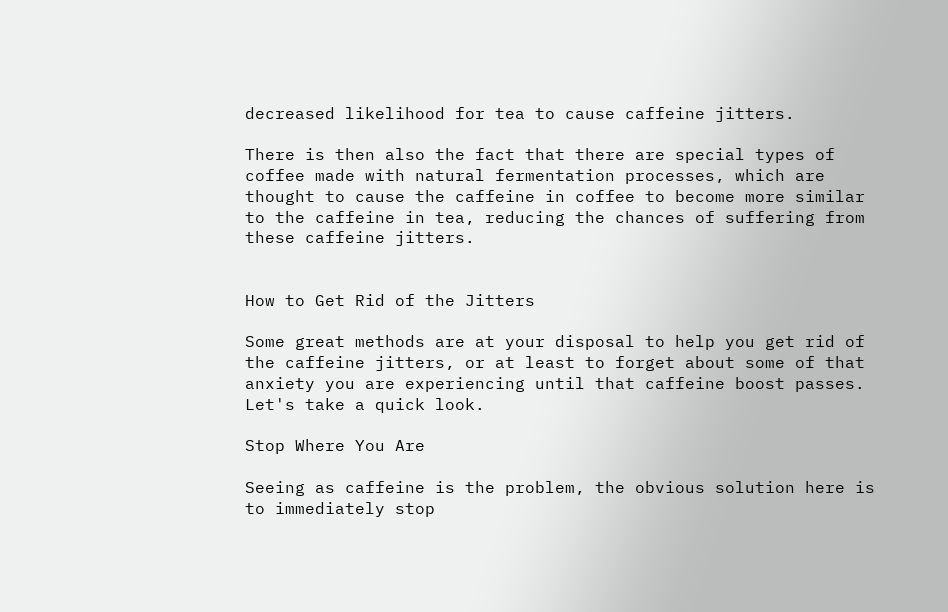decreased likelihood for tea to cause caffeine jitters.

There is then also the fact that there are special types of coffee made with natural fermentation processes, which are thought to cause the caffeine in coffee to become more similar to the caffeine in tea, reducing the chances of suffering from these caffeine jitters.


How to Get Rid of the Jitters

Some great methods are at your disposal to help you get rid of the caffeine jitters, or at least to forget about some of that anxiety you are experiencing until that caffeine boost passes. Let's take a quick look.

Stop Where You Are

Seeing as caffeine is the problem, the obvious solution here is to immediately stop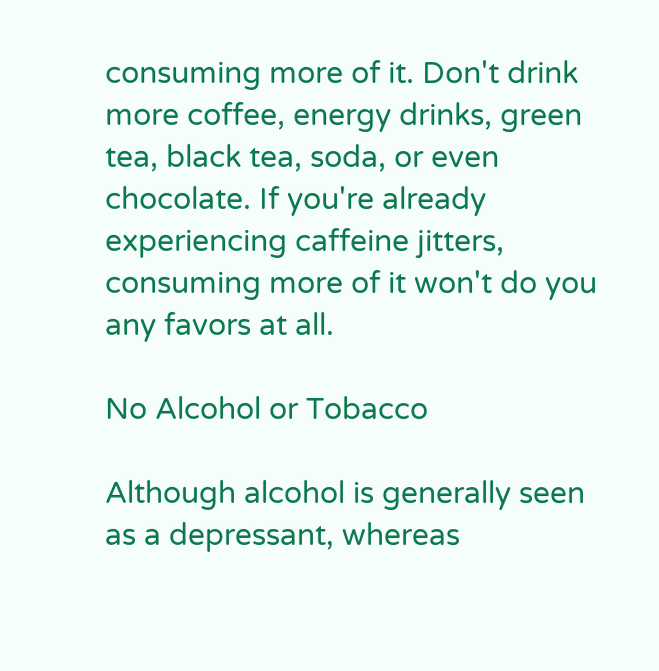consuming more of it. Don't drink more coffee, energy drinks, green tea, black tea, soda, or even chocolate. If you're already experiencing caffeine jitters, consuming more of it won't do you any favors at all.

No Alcohol or Tobacco

Although alcohol is generally seen as a depressant, whereas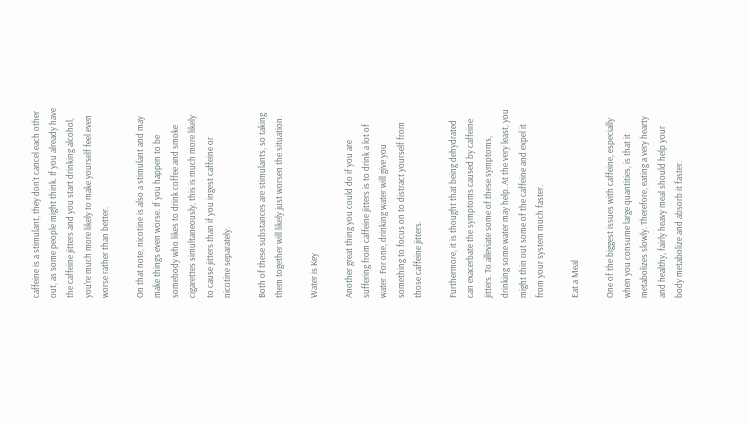caffeine is a stimulant, they don't cancel each other out, as some people might think. If you already have the caffeine jitters and you start drinking alcohol, you're much more likely to make yourself feel even worse rather than better.

On that note, nicotine is also a stimulant and may make things even worse. If you happen to be somebody who likes to drink coffee and smoke cigarettes simultaneously, this is much more likely to cause jitters than if you ingest caffeine or nicotine separately.

Both of these substances are stimulants, so taking them together will likely just worsen the situation.

Water is Key

Another great thing you could do if you are suffering from caffeine jitters is to drink a lot of water. For one, drinking water will give you something to focus on to distract yourself from those caffeine jitters.

Furthermore, it is thought that being dehydrated can exacerbate the symptoms caused by caffeine jitters. To alleviate some of these symptoms, drinking some water may help. At the very least, you might thin out some of the caffeine and expel it from your system much faster.

Eat a Meal

One of the biggest issues with caffeine, especially when you consume large quantities, is that it metabolizes slowly. Therefore, eating a very hearty and healthy, fairly heavy meal should help your body metabolize and absorb it faster.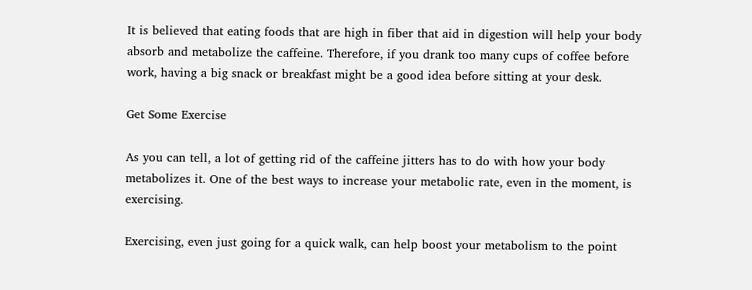It is believed that eating foods that are high in fiber that aid in digestion will help your body absorb and metabolize the caffeine. Therefore, if you drank too many cups of coffee before work, having a big snack or breakfast might be a good idea before sitting at your desk.

Get Some Exercise

As you can tell, a lot of getting rid of the caffeine jitters has to do with how your body metabolizes it. One of the best ways to increase your metabolic rate, even in the moment, is exercising.

Exercising, even just going for a quick walk, can help boost your metabolism to the point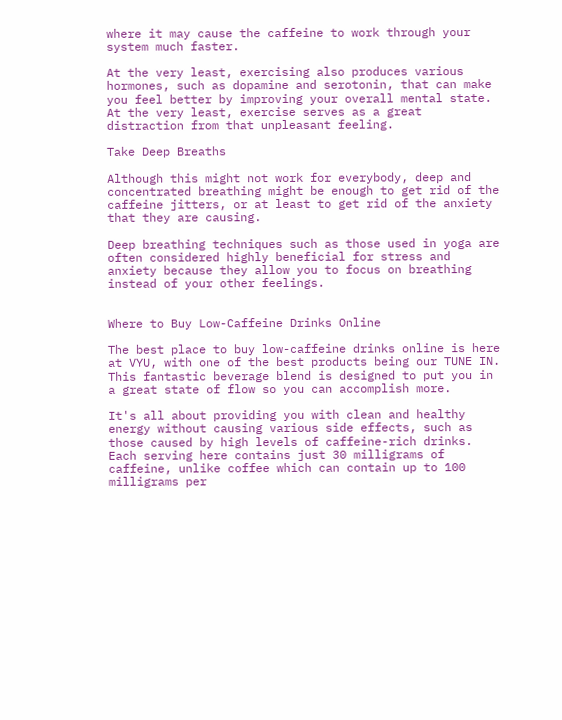where it may cause the caffeine to work through your system much faster.

At the very least, exercising also produces various hormones, such as dopamine and serotonin, that can make you feel better by improving your overall mental state. At the very least, exercise serves as a great distraction from that unpleasant feeling.

Take Deep Breaths

Although this might not work for everybody, deep and concentrated breathing might be enough to get rid of the caffeine jitters, or at least to get rid of the anxiety that they are causing.

Deep breathing techniques such as those used in yoga are often considered highly beneficial for stress and anxiety because they allow you to focus on breathing instead of your other feelings.


Where to Buy Low-Caffeine Drinks Online

The best place to buy low-caffeine drinks online is here at VYU, with one of the best products being our TUNE IN. This fantastic beverage blend is designed to put you in a great state of flow so you can accomplish more.

It's all about providing you with clean and healthy energy without causing various side effects, such as those caused by high levels of caffeine-rich drinks. Each serving here contains just 30 milligrams of caffeine, unlike coffee which can contain up to 100 milligrams per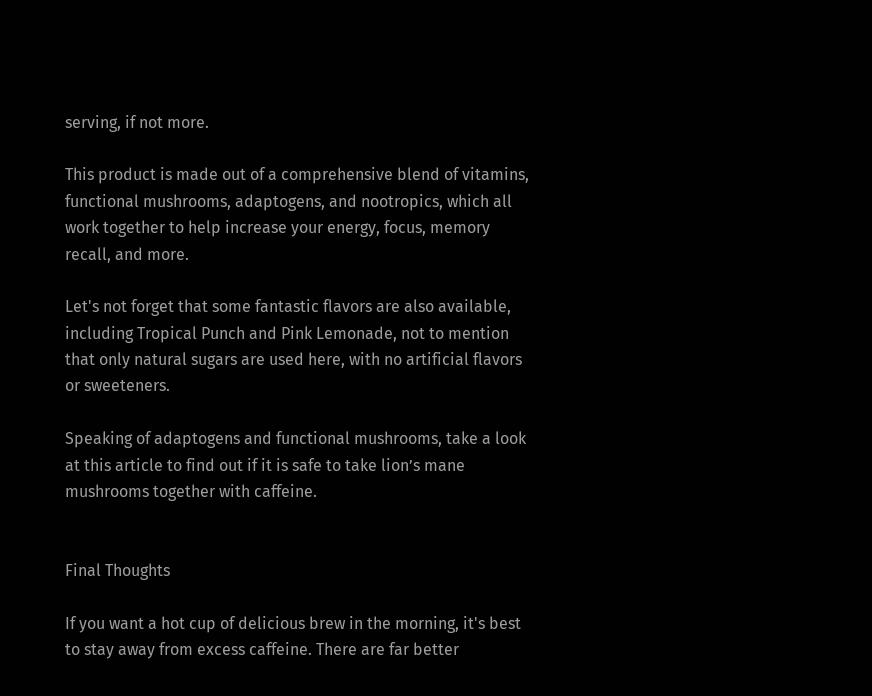serving, if not more.

This product is made out of a comprehensive blend of vitamins, functional mushrooms, adaptogens, and nootropics, which all work together to help increase your energy, focus, memory recall, and more.

Let's not forget that some fantastic flavors are also available, including Tropical Punch and Pink Lemonade, not to mention that only natural sugars are used here, with no artificial flavors or sweeteners.

Speaking of adaptogens and functional mushrooms, take a look at this article to find out if it is safe to take lion’s mane mushrooms together with caffeine.


Final Thoughts

If you want a hot cup of delicious brew in the morning, it's best to stay away from excess caffeine. There are far better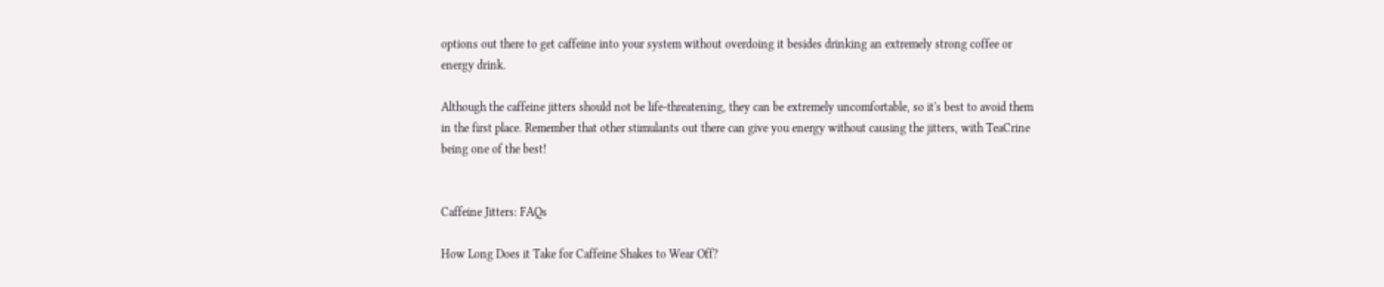options out there to get caffeine into your system without overdoing it besides drinking an extremely strong coffee or energy drink.

Although the caffeine jitters should not be life-threatening, they can be extremely uncomfortable, so it's best to avoid them in the first place. Remember that other stimulants out there can give you energy without causing the jitters, with TeaCrine being one of the best!


Caffeine Jitters: FAQs

How Long Does it Take for Caffeine Shakes to Wear Off?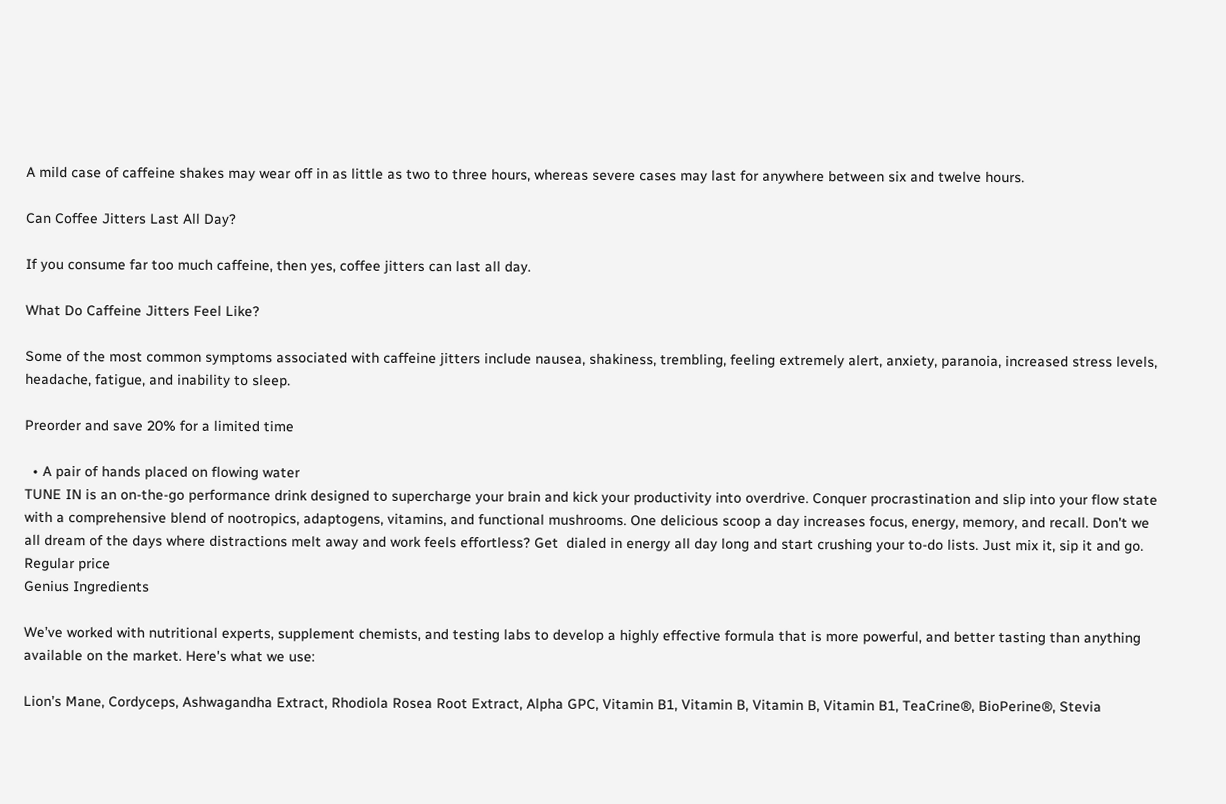A mild case of caffeine shakes may wear off in as little as two to three hours, whereas severe cases may last for anywhere between six and twelve hours.

Can Coffee Jitters Last All Day?

If you consume far too much caffeine, then yes, coffee jitters can last all day.

What Do Caffeine Jitters Feel Like?

Some of the most common symptoms associated with caffeine jitters include nausea, shakiness, trembling, feeling extremely alert, anxiety, paranoia, increased stress levels, headache, fatigue, and inability to sleep.

Preorder and save 20% for a limited time

  • A pair of hands placed on flowing water
TUNE IN is an on-the-go performance drink designed to supercharge your brain and kick your productivity into overdrive. Conquer procrastination and slip into your flow state with a comprehensive blend of nootropics, adaptogens, vitamins, and functional mushrooms. One delicious scoop a day increases focus, energy, memory, and recall. Don't we all dream of the days where distractions melt away and work feels effortless? Get  dialed in energy all day long and start crushing your to-do lists. Just mix it, sip it and go.
Regular price
Genius Ingredients

We’ve worked with nutritional experts, supplement chemists, and testing labs to develop a highly effective formula that is more powerful, and better tasting than anything available on the market. Here's what we use:

Lion’s Mane, Cordyceps, Ashwagandha Extract, Rhodiola Rosea Root Extract, Alpha GPC, Vitamin B1, Vitamin B, Vitamin B, Vitamin B1, TeaCrine®, BioPerine®, Stevia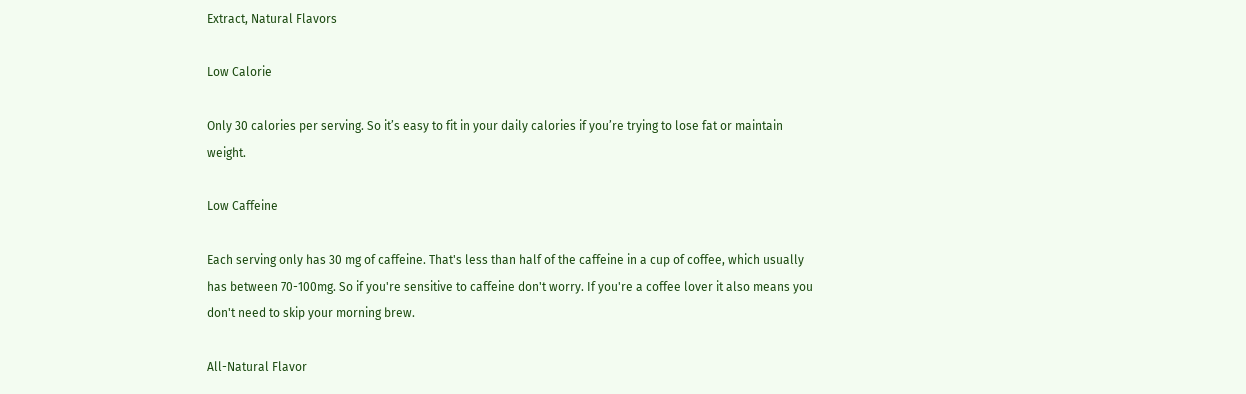Extract, Natural Flavors

Low Calorie

Only 30 calories per serving. So it’s easy to fit in your daily calories if you’re trying to lose fat or maintain weight.

Low Caffeine

Each serving only has 30 mg of caffeine. That's less than half of the caffeine in a cup of coffee, which usually has between 70-100mg. So if you're sensitive to caffeine don't worry. If you're a coffee lover it also means you don't need to skip your morning brew.

All-Natural Flavor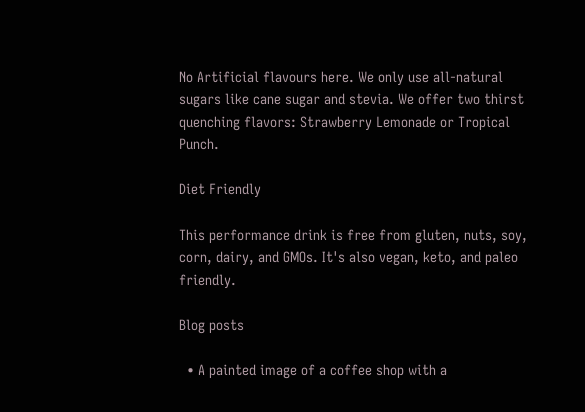No Artificial flavours here. We only use all-natural sugars like cane sugar and stevia. We offer two thirst quenching flavors: Strawberry Lemonade or Tropical Punch.

Diet Friendly

This performance drink is free from gluten, nuts, soy, corn, dairy, and GMOs. It's also vegan, keto, and paleo friendly.

Blog posts

  • A painted image of a coffee shop with a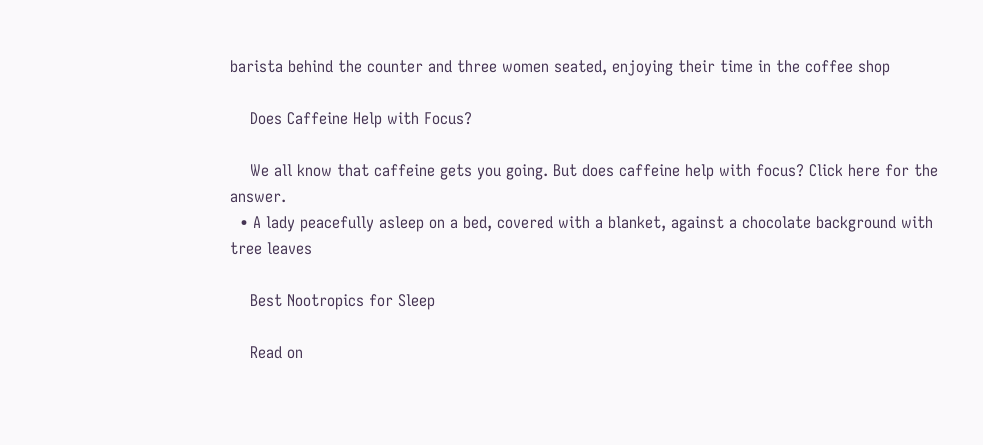barista behind the counter and three women seated, enjoying their time in the coffee shop

    Does Caffeine Help with Focus?

    We all know that caffeine gets you going. But does caffeine help with focus? Click here for the answer.
  • A lady peacefully asleep on a bed, covered with a blanket, against a chocolate background with tree leaves

    Best Nootropics for Sleep

    Read on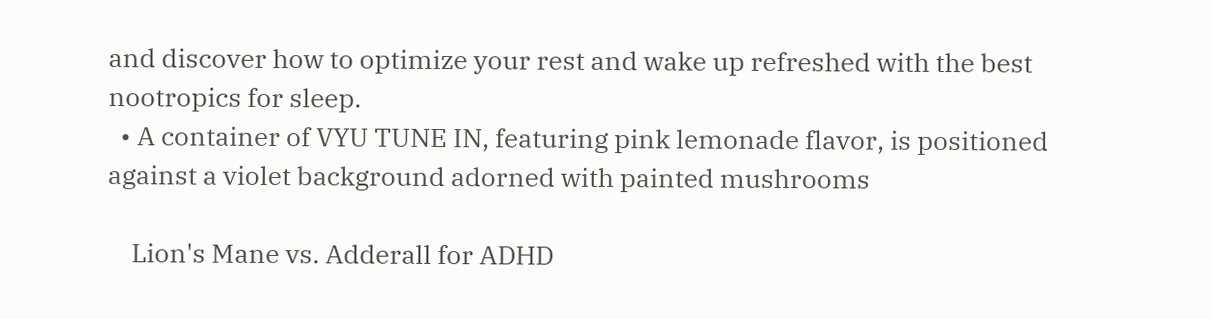and discover how to optimize your rest and wake up refreshed with the best nootropics for sleep.
  • A container of VYU TUNE IN, featuring pink lemonade flavor, is positioned against a violet background adorned with painted mushrooms

    Lion's Mane vs. Adderall for ADHD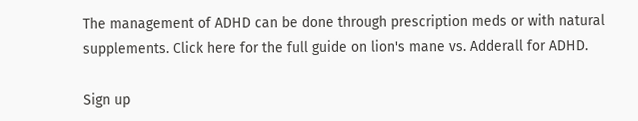The management of ADHD can be done through prescription meds or with natural supplements. Click here for the full guide on lion's mane vs. Adderall for ADHD.

Sign up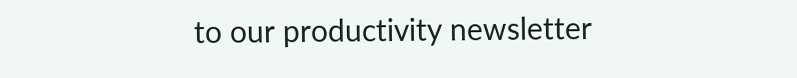to our productivity newsletter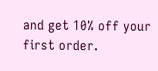and get 10% off your first order.